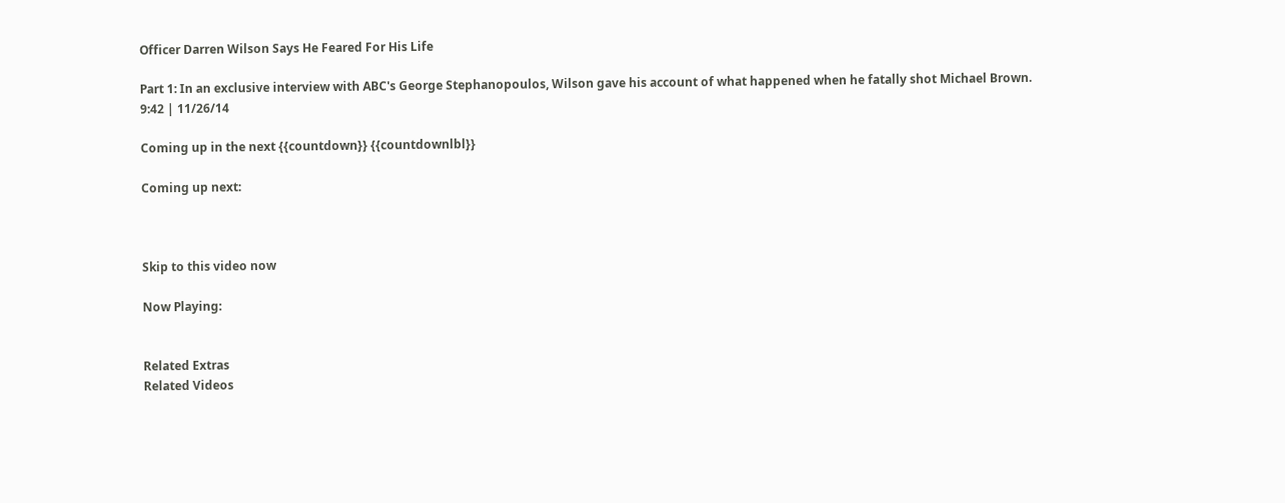Officer Darren Wilson Says He Feared For His Life

Part 1: In an exclusive interview with ABC's George Stephanopoulos, Wilson gave his account of what happened when he fatally shot Michael Brown.
9:42 | 11/26/14

Coming up in the next {{countdown}} {{countdownlbl}}

Coming up next:



Skip to this video now

Now Playing:


Related Extras
Related Videos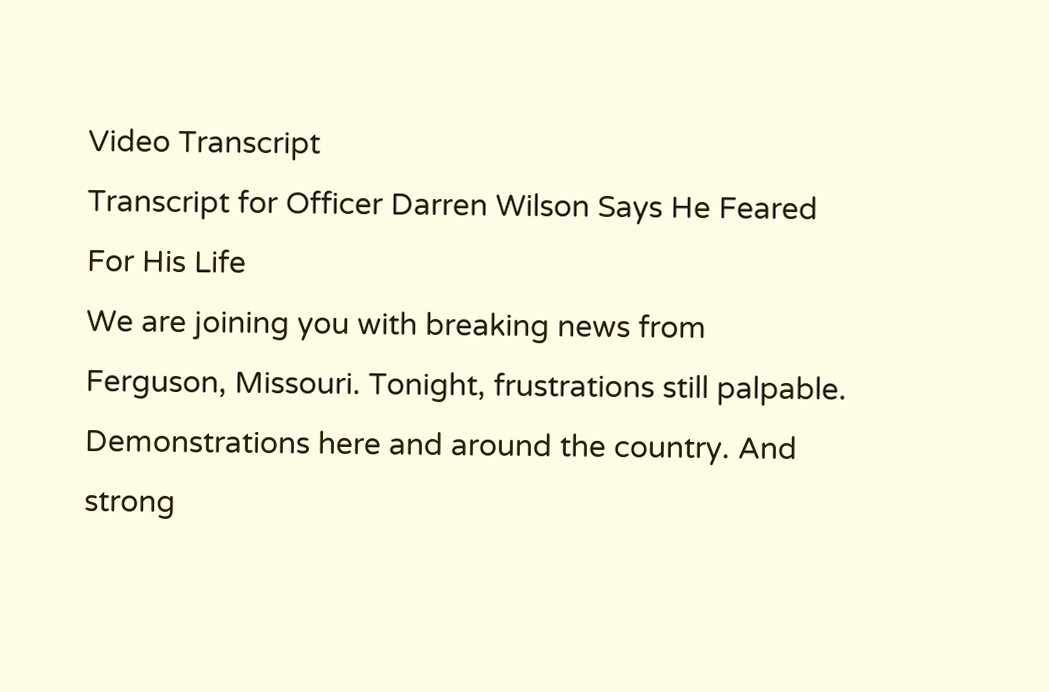Video Transcript
Transcript for Officer Darren Wilson Says He Feared For His Life
We are joining you with breaking news from Ferguson, Missouri. Tonight, frustrations still palpable. Demonstrations here and around the country. And strong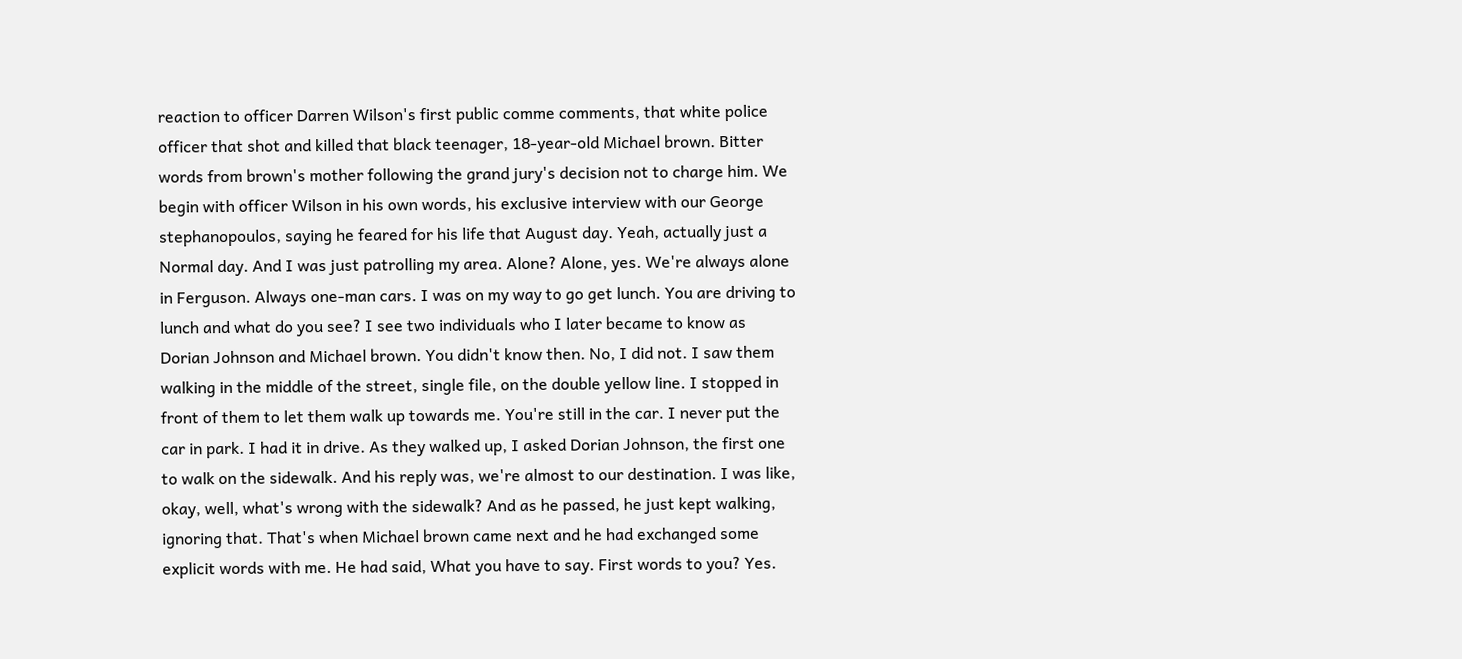reaction to officer Darren Wilson's first public comme comments, that white police officer that shot and killed that black teenager, 18-year-old Michael brown. Bitter words from brown's mother following the grand jury's decision not to charge him. We begin with officer Wilson in his own words, his exclusive interview with our George stephanopoulos, saying he feared for his life that August day. Yeah, actually just a Normal day. And I was just patrolling my area. Alone? Alone, yes. We're always alone in Ferguson. Always one-man cars. I was on my way to go get lunch. You are driving to lunch and what do you see? I see two individuals who I later became to know as Dorian Johnson and Michael brown. You didn't know then. No, I did not. I saw them walking in the middle of the street, single file, on the double yellow line. I stopped in front of them to let them walk up towards me. You're still in the car. I never put the car in park. I had it in drive. As they walked up, I asked Dorian Johnson, the first one to walk on the sidewalk. And his reply was, we're almost to our destination. I was like, okay, well, what's wrong with the sidewalk? And as he passed, he just kept walking, ignoring that. That's when Michael brown came next and he had exchanged some explicit words with me. He had said, What you have to say. First words to you? Yes.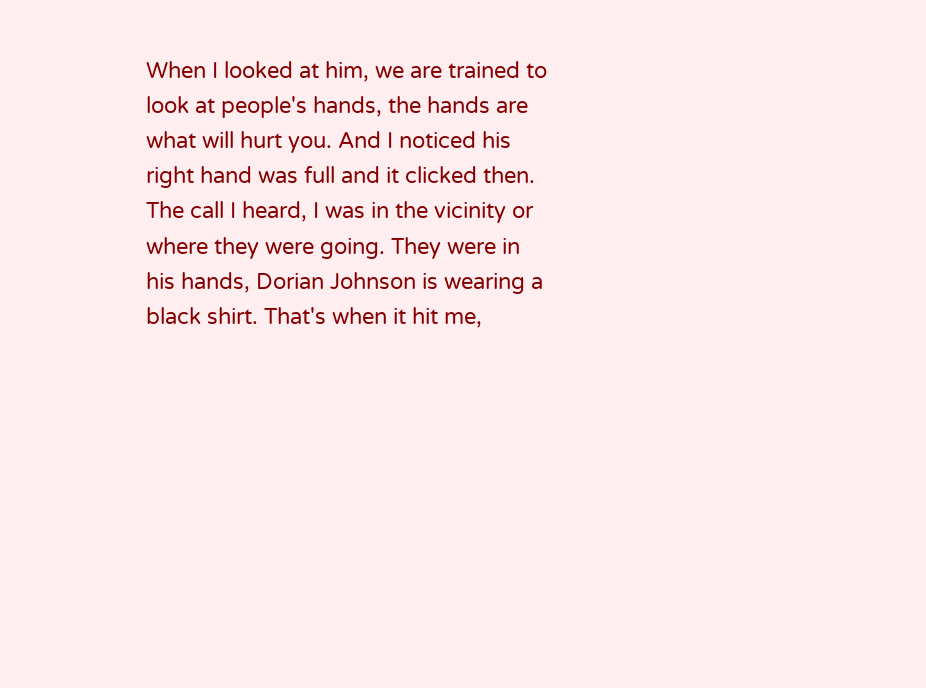When I looked at him, we are trained to look at people's hands, the hands are what will hurt you. And I noticed his right hand was full and it clicked then. The call I heard, I was in the vicinity or where they were going. They were in his hands, Dorian Johnson is wearing a black shirt. That's when it hit me,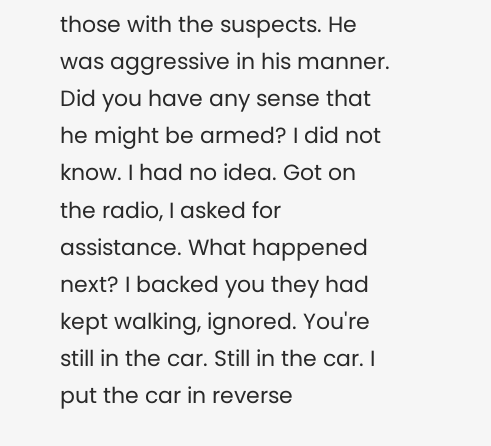those with the suspects. He was aggressive in his manner. Did you have any sense that he might be armed? I did not know. I had no idea. Got on the radio, I asked for assistance. What happened next? I backed you they had kept walking, ignored. You're still in the car. Still in the car. I put the car in reverse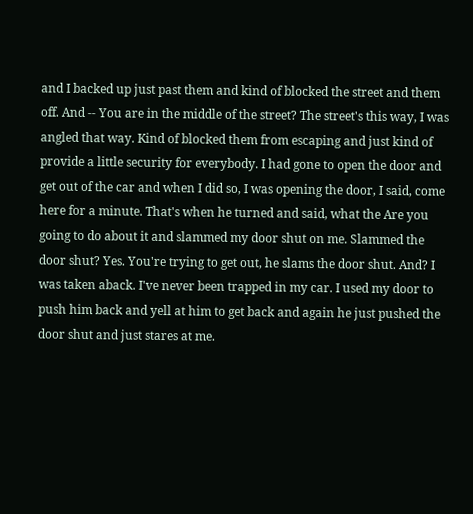and I backed up just past them and kind of blocked the street and them off. And -- You are in the middle of the street? The street's this way, I was angled that way. Kind of blocked them from escaping and just kind of provide a little security for everybody. I had gone to open the door and get out of the car and when I did so, I was opening the door, I said, come here for a minute. That's when he turned and said, what the Are you going to do about it and slammed my door shut on me. Slammed the door shut? Yes. You're trying to get out, he slams the door shut. And? I was taken aback. I've never been trapped in my car. I used my door to push him back and yell at him to get back and again he just pushed the door shut and just stares at me.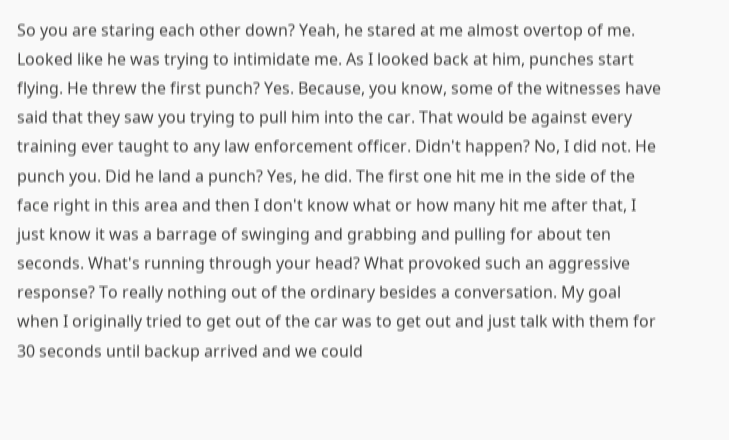So you are staring each other down? Yeah, he stared at me almost overtop of me. Looked like he was trying to intimidate me. As I looked back at him, punches start flying. He threw the first punch? Yes. Because, you know, some of the witnesses have said that they saw you trying to pull him into the car. That would be against every training ever taught to any law enforcement officer. Didn't happen? No, I did not. He punch you. Did he land a punch? Yes, he did. The first one hit me in the side of the face right in this area and then I don't know what or how many hit me after that, I just know it was a barrage of swinging and grabbing and pulling for about ten seconds. What's running through your head? What provoked such an aggressive response? To really nothing out of the ordinary besides a conversation. My goal when I originally tried to get out of the car was to get out and just talk with them for 30 seconds until backup arrived and we could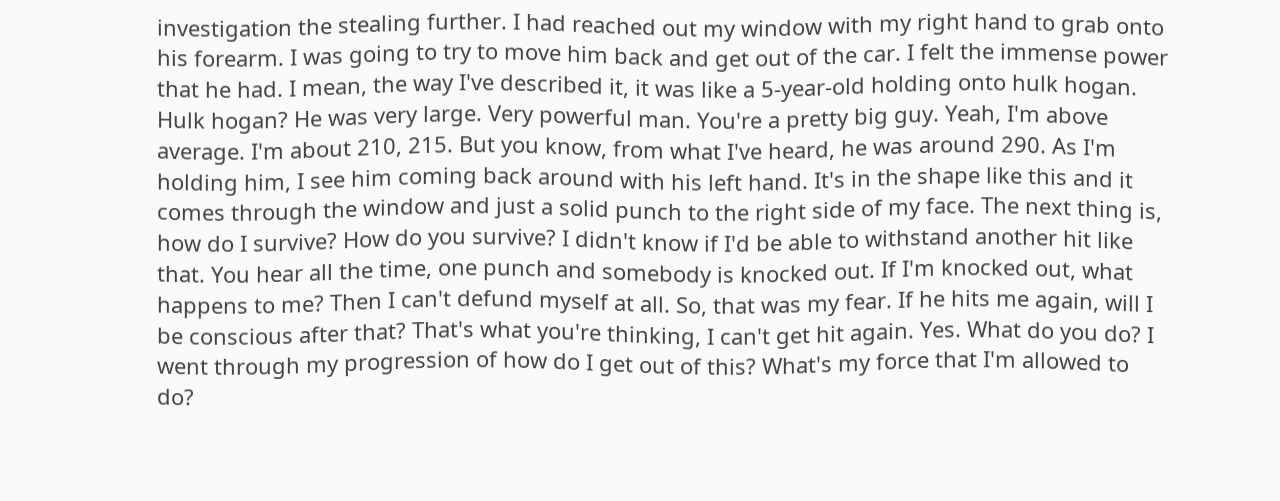investigation the stealing further. I had reached out my window with my right hand to grab onto his forearm. I was going to try to move him back and get out of the car. I felt the immense power that he had. I mean, the way I've described it, it was like a 5-year-old holding onto hulk hogan. Hulk hogan? He was very large. Very powerful man. You're a pretty big guy. Yeah, I'm above average. I'm about 210, 215. But you know, from what I've heard, he was around 290. As I'm holding him, I see him coming back around with his left hand. It's in the shape like this and it comes through the window and just a solid punch to the right side of my face. The next thing is, how do I survive? How do you survive? I didn't know if I'd be able to withstand another hit like that. You hear all the time, one punch and somebody is knocked out. If I'm knocked out, what happens to me? Then I can't defund myself at all. So, that was my fear. If he hits me again, will I be conscious after that? That's what you're thinking, I can't get hit again. Yes. What do you do? I went through my progression of how do I get out of this? What's my force that I'm allowed to do?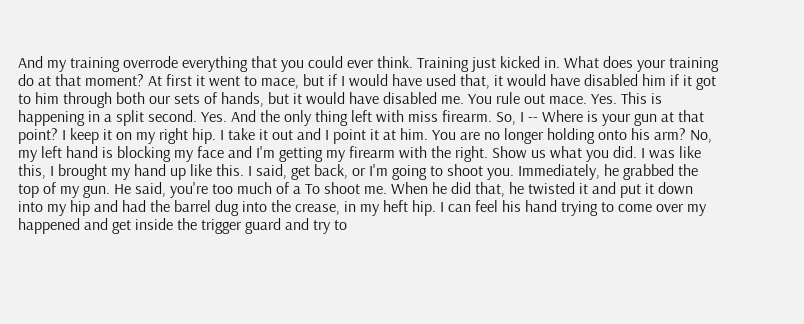And my training overrode everything that you could ever think. Training just kicked in. What does your training do at that moment? At first it went to mace, but if I would have used that, it would have disabled him if it got to him through both our sets of hands, but it would have disabled me. You rule out mace. Yes. This is happening in a split second. Yes. And the only thing left with miss firearm. So, I -- Where is your gun at that point? I keep it on my right hip. I take it out and I point it at him. You are no longer holding onto his arm? No, my left hand is blocking my face and I'm getting my firearm with the right. Show us what you did. I was like this, I brought my hand up like this. I said, get back, or I'm going to shoot you. Immediately, he grabbed the top of my gun. He said, you're too much of a To shoot me. When he did that, he twisted it and put it down into my hip and had the barrel dug into the crease, in my heft hip. I can feel his hand trying to come over my happened and get inside the trigger guard and try to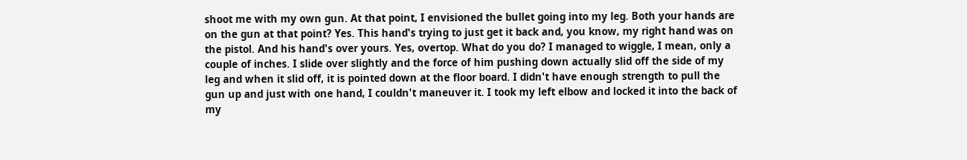shoot me with my own gun. At that point, I envisioned the bullet going into my leg. Both your hands are on the gun at that point? Yes. This hand's trying to just get it back and, you know, my right hand was on the pistol. And his hand's over yours. Yes, overtop. What do you do? I managed to wiggle, I mean, only a couple of inches. I slide over slightly and the force of him pushing down actually slid off the side of my leg and when it slid off, it is pointed down at the floor board. I didn't have enough strength to pull the gun up and just with one hand, I couldn't maneuver it. I took my left elbow and locked it into the back of my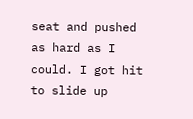seat and pushed as hard as I could. I got hit to slide up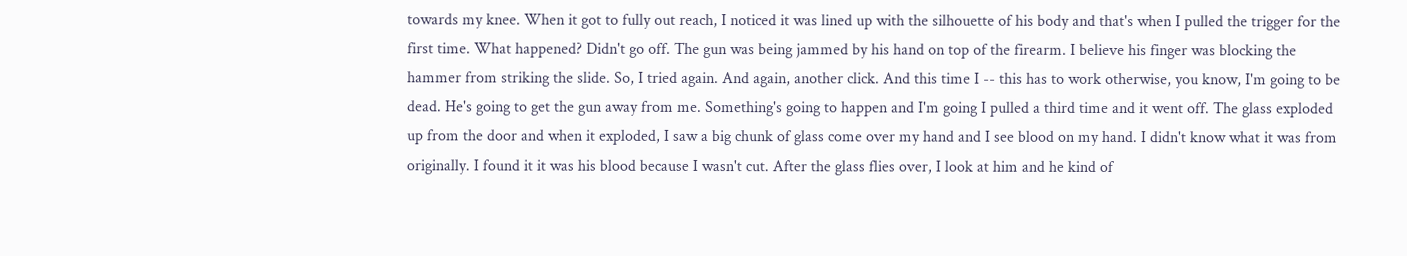towards my knee. When it got to fully out reach, I noticed it was lined up with the silhouette of his body and that's when I pulled the trigger for the first time. What happened? Didn't go off. The gun was being jammed by his hand on top of the firearm. I believe his finger was blocking the hammer from striking the slide. So, I tried again. And again, another click. And this time I -- this has to work otherwise, you know, I'm going to be dead. He's going to get the gun away from me. Something's going to happen and I'm going I pulled a third time and it went off. The glass exploded up from the door and when it exploded, I saw a big chunk of glass come over my hand and I see blood on my hand. I didn't know what it was from originally. I found it it was his blood because I wasn't cut. After the glass flies over, I look at him and he kind of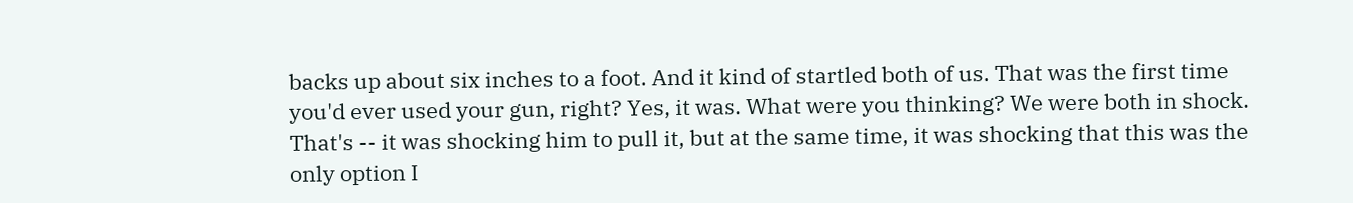backs up about six inches to a foot. And it kind of startled both of us. That was the first time you'd ever used your gun, right? Yes, it was. What were you thinking? We were both in shock. That's -- it was shocking him to pull it, but at the same time, it was shocking that this was the only option I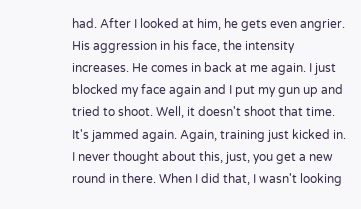had. After I looked at him, he gets even angrier. His aggression in his face, the intensity increases. He comes in back at me again. I just blocked my face again and I put my gun up and tried to shoot. Well, it doesn't shoot that time. It's jammed again. Again, training just kicked in. I never thought about this, just, you get a new round in there. When I did that, I wasn't looking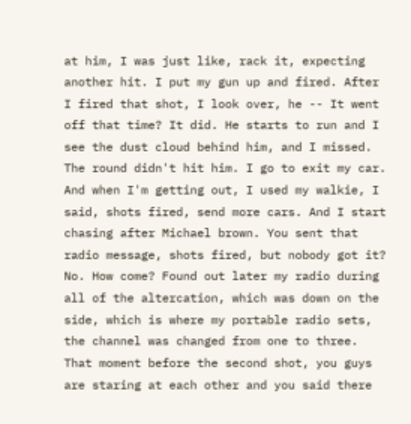at him, I was just like, rack it, expecting another hit. I put my gun up and fired. After I fired that shot, I look over, he -- It went off that time? It did. He starts to run and I see the dust cloud behind him, and I missed. The round didn't hit him. I go to exit my car. And when I'm getting out, I used my walkie, I said, shots fired, send more cars. And I start chasing after Michael brown. You sent that radio message, shots fired, but nobody got it? No. How come? Found out later my radio during all of the altercation, which was down on the side, which is where my portable radio sets, the channel was changed from one to three. That moment before the second shot, you guys are staring at each other and you said there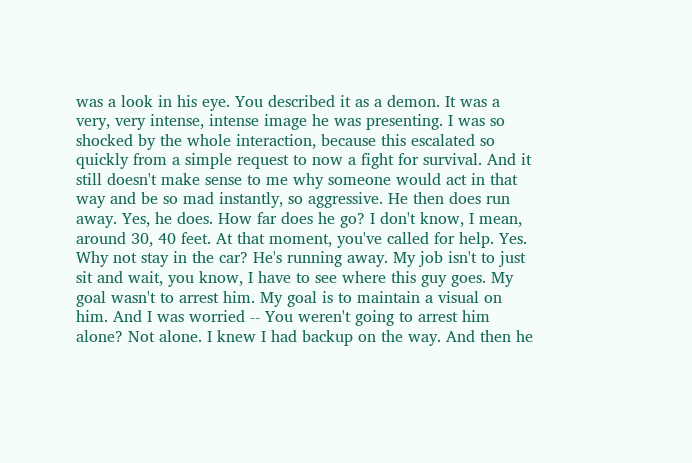was a look in his eye. You described it as a demon. It was a very, very intense, intense image he was presenting. I was so shocked by the whole interaction, because this escalated so quickly from a simple request to now a fight for survival. And it still doesn't make sense to me why someone would act in that way and be so mad instantly, so aggressive. He then does run away. Yes, he does. How far does he go? I don't know, I mean, around 30, 40 feet. At that moment, you've called for help. Yes. Why not stay in the car? He's running away. My job isn't to just sit and wait, you know, I have to see where this guy goes. My goal wasn't to arrest him. My goal is to maintain a visual on him. And I was worried -- You weren't going to arrest him alone? Not alone. I knew I had backup on the way. And then he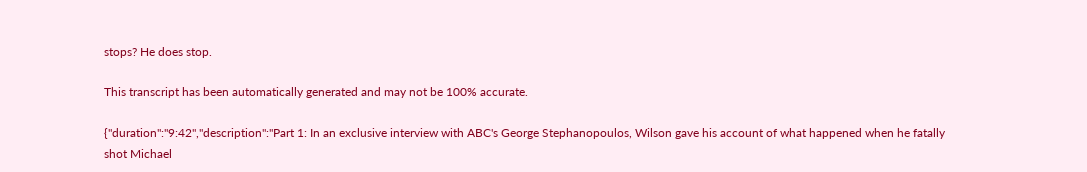stops? He does stop.

This transcript has been automatically generated and may not be 100% accurate.

{"duration":"9:42","description":"Part 1: In an exclusive interview with ABC's George Stephanopoulos, Wilson gave his account of what happened when he fatally shot Michael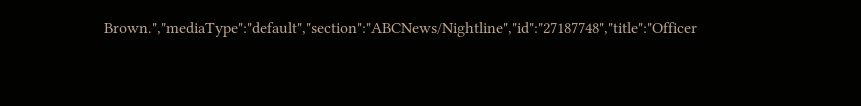Brown.","mediaType":"default","section":"ABCNews/Nightline","id":"27187748","title":"Officer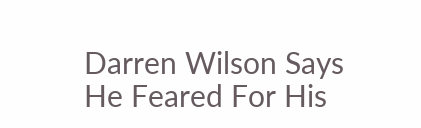Darren Wilson Says He Feared For His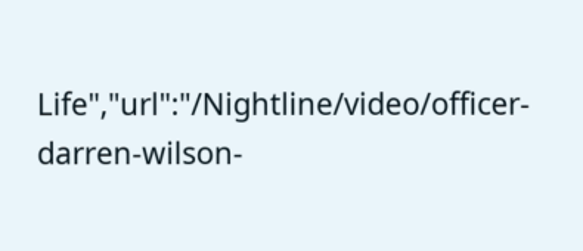Life","url":"/Nightline/video/officer-darren-wilson-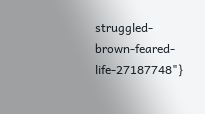struggled-brown-feared-life-27187748"}